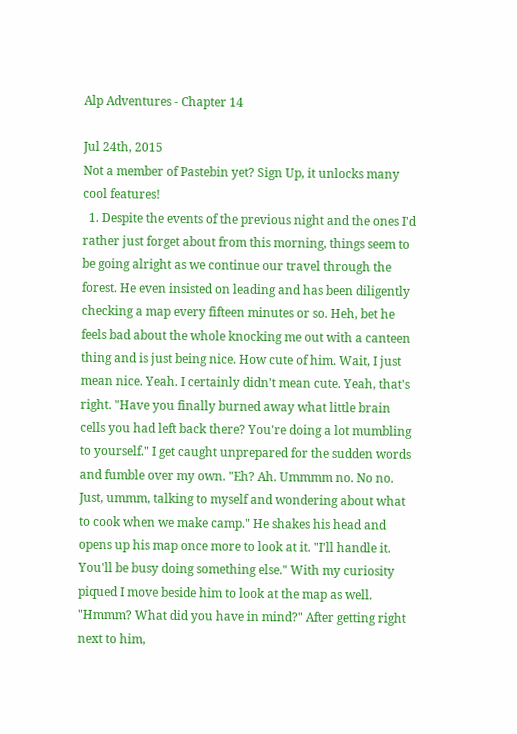Alp Adventures - Chapter 14

Jul 24th, 2015
Not a member of Pastebin yet? Sign Up, it unlocks many cool features!
  1. Despite the events of the previous night and the ones I'd rather just forget about from this morning, things seem to be going alright as we continue our travel through the forest. He even insisted on leading and has been diligently checking a map every fifteen minutes or so. Heh, bet he feels bad about the whole knocking me out with a canteen thing and is just being nice. How cute of him. Wait, I just mean nice. Yeah. I certainly didn't mean cute. Yeah, that's right. "Have you finally burned away what little brain cells you had left back there? You're doing a lot mumbling to yourself." I get caught unprepared for the sudden words and fumble over my own. "Eh? Ah. Ummmm no. No no. Just, ummm, talking to myself and wondering about what to cook when we make camp." He shakes his head and opens up his map once more to look at it. "I'll handle it. You'll be busy doing something else." With my curiosity piqued I move beside him to look at the map as well. "Hmmm? What did you have in mind?" After getting right next to him,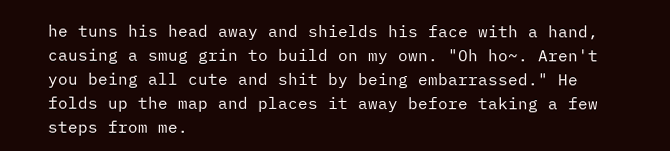he tuns his head away and shields his face with a hand, causing a smug grin to build on my own. "Oh ho~. Aren't you being all cute and shit by being embarrassed." He folds up the map and places it away before taking a few steps from me.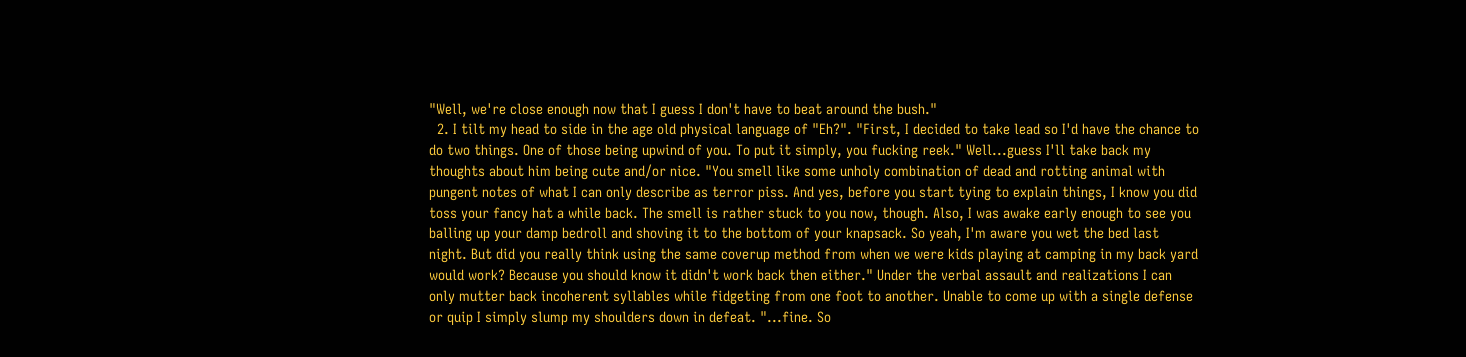"Well, we're close enough now that I guess I don't have to beat around the bush."
  2. I tilt my head to side in the age old physical language of "Eh?". "First, I decided to take lead so I'd have the chance to do two things. One of those being upwind of you. To put it simply, you fucking reek." Well...guess I'll take back my thoughts about him being cute and/or nice. "You smell like some unholy combination of dead and rotting animal with pungent notes of what I can only describe as terror piss. And yes, before you start tying to explain things, I know you did toss your fancy hat a while back. The smell is rather stuck to you now, though. Also, I was awake early enough to see you balling up your damp bedroll and shoving it to the bottom of your knapsack. So yeah, I'm aware you wet the bed last night. But did you really think using the same coverup method from when we were kids playing at camping in my back yard would work? Because you should know it didn't work back then either." Under the verbal assault and realizations I can only mutter back incoherent syllables while fidgeting from one foot to another. Unable to come up with a single defense or quip I simply slump my shoulders down in defeat. "...fine. So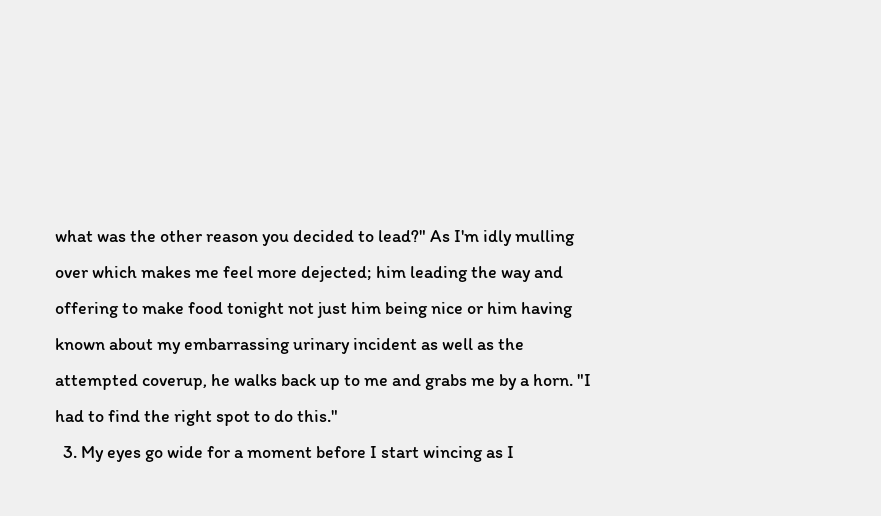what was the other reason you decided to lead?" As I'm idly mulling over which makes me feel more dejected; him leading the way and offering to make food tonight not just him being nice or him having known about my embarrassing urinary incident as well as the attempted coverup, he walks back up to me and grabs me by a horn. "I had to find the right spot to do this."
  3. My eyes go wide for a moment before I start wincing as I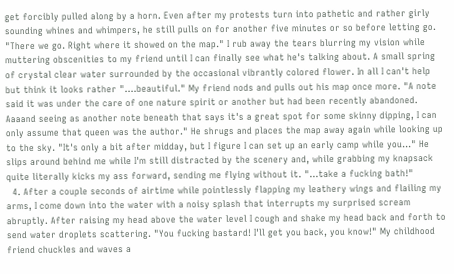get forcibly pulled along by a horn. Even after my protests turn into pathetic and rather girly sounding whines and whimpers, he still pulls on for another five minutes or so before letting go. "There we go. Right where it showed on the map." I rub away the tears blurring my vision while muttering obscenities to my friend until I can finally see what he's talking about. A small spring of crystal clear water surrounded by the occasional vibrantly colored flower. In all I can't help but think it looks rather "....beautiful." My friend nods and pulls out his map once more. "A note said it was under the care of one nature spirit or another but had been recently abandoned. Aaaand seeing as another note beneath that says it's a great spot for some skinny dipping, I can only assume that queen was the author." He shrugs and places the map away again while looking up to the sky. "It's only a bit after midday, but I figure I can set up an early camp while you..." He slips around behind me while I'm still distracted by the scenery and, while grabbing my knapsack quite literally kicks my ass forward, sending me flying without it. "...take a fucking bath!"
  4. After a couple seconds of airtime while pointlessly flapping my leathery wings and flailing my arms, I come down into the water with a noisy splash that interrupts my surprised scream abruptly. After raising my head above the water level I cough and shake my head back and forth to send water droplets scattering. "You fucking bastard! I'll get you back, you know!" My childhood friend chuckles and waves a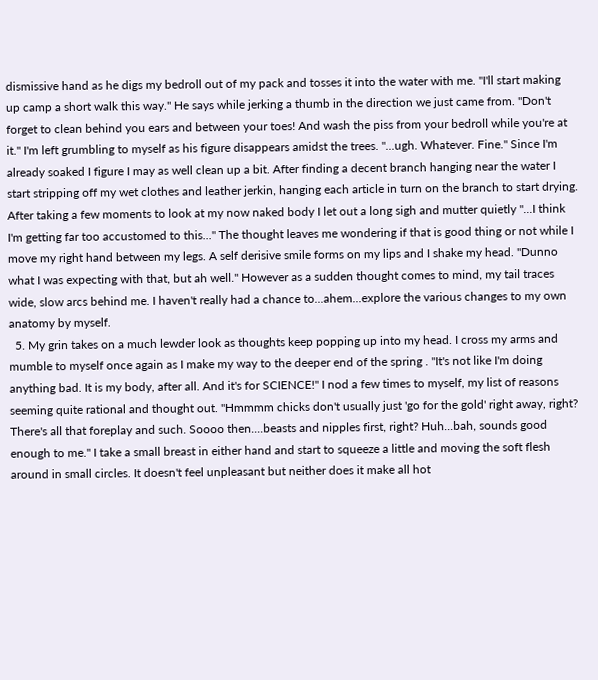dismissive hand as he digs my bedroll out of my pack and tosses it into the water with me. "I'll start making up camp a short walk this way." He says while jerking a thumb in the direction we just came from. "Don't forget to clean behind you ears and between your toes! And wash the piss from your bedroll while you're at it." I'm left grumbling to myself as his figure disappears amidst the trees. "...ugh. Whatever. Fine." Since I'm already soaked I figure I may as well clean up a bit. After finding a decent branch hanging near the water I start stripping off my wet clothes and leather jerkin, hanging each article in turn on the branch to start drying. After taking a few moments to look at my now naked body I let out a long sigh and mutter quietly "...I think I'm getting far too accustomed to this..." The thought leaves me wondering if that is good thing or not while I move my right hand between my legs. A self derisive smile forms on my lips and I shake my head. "Dunno what I was expecting with that, but ah well." However as a sudden thought comes to mind, my tail traces wide, slow arcs behind me. I haven't really had a chance to...ahem...explore the various changes to my own anatomy by myself.
  5. My grin takes on a much lewder look as thoughts keep popping up into my head. I cross my arms and mumble to myself once again as I make my way to the deeper end of the spring . "It's not like I'm doing anything bad. It is my body, after all. And it's for SCIENCE!" I nod a few times to myself, my list of reasons seeming quite rational and thought out. "Hmmmm chicks don't usually just 'go for the gold' right away, right? There's all that foreplay and such. Soooo then....beasts and nipples first, right? Huh...bah, sounds good enough to me." I take a small breast in either hand and start to squeeze a little and moving the soft flesh around in small circles. It doesn't feel unpleasant but neither does it make all hot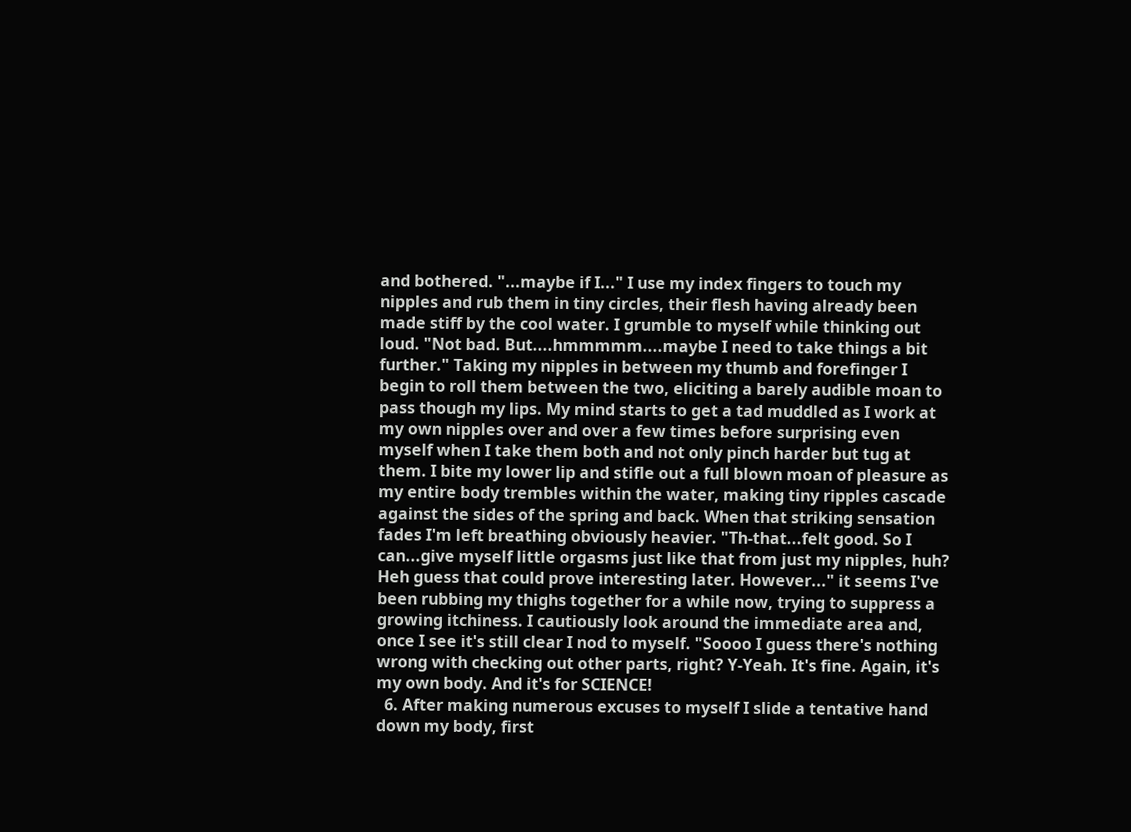and bothered. "...maybe if I..." I use my index fingers to touch my nipples and rub them in tiny circles, their flesh having already been made stiff by the cool water. I grumble to myself while thinking out loud. "Not bad. But....hmmmmm....maybe I need to take things a bit further." Taking my nipples in between my thumb and forefinger I begin to roll them between the two, eliciting a barely audible moan to pass though my lips. My mind starts to get a tad muddled as I work at my own nipples over and over a few times before surprising even myself when I take them both and not only pinch harder but tug at them. I bite my lower lip and stifle out a full blown moan of pleasure as my entire body trembles within the water, making tiny ripples cascade against the sides of the spring and back. When that striking sensation fades I'm left breathing obviously heavier. "Th-that...felt good. So I can...give myself little orgasms just like that from just my nipples, huh? Heh guess that could prove interesting later. However..." it seems I've been rubbing my thighs together for a while now, trying to suppress a growing itchiness. I cautiously look around the immediate area and, once I see it's still clear I nod to myself. "Soooo I guess there's nothing wrong with checking out other parts, right? Y-Yeah. It's fine. Again, it's my own body. And it's for SCIENCE!
  6. After making numerous excuses to myself I slide a tentative hand down my body, first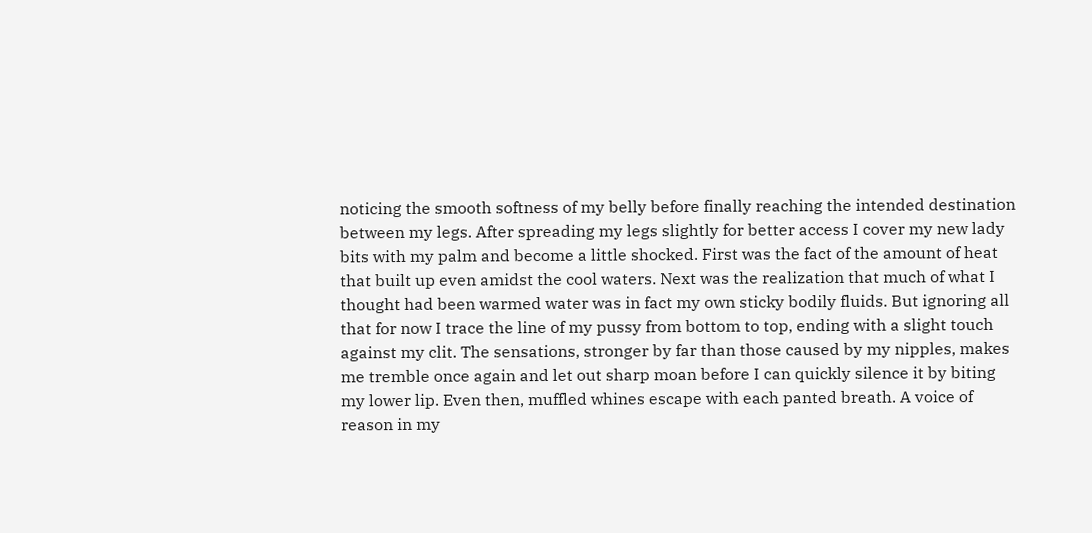noticing the smooth softness of my belly before finally reaching the intended destination between my legs. After spreading my legs slightly for better access I cover my new lady bits with my palm and become a little shocked. First was the fact of the amount of heat that built up even amidst the cool waters. Next was the realization that much of what I thought had been warmed water was in fact my own sticky bodily fluids. But ignoring all that for now I trace the line of my pussy from bottom to top, ending with a slight touch against my clit. The sensations, stronger by far than those caused by my nipples, makes me tremble once again and let out sharp moan before I can quickly silence it by biting my lower lip. Even then, muffled whines escape with each panted breath. A voice of reason in my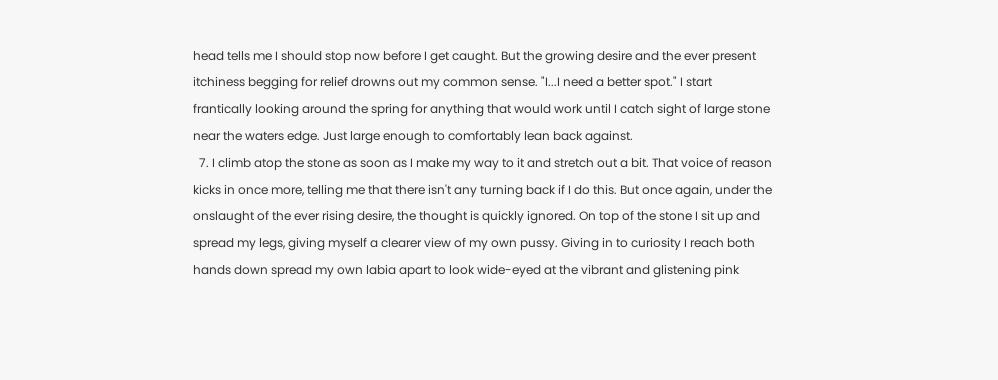head tells me I should stop now before I get caught. But the growing desire and the ever present itchiness begging for relief drowns out my common sense. "I...I need a better spot." I start frantically looking around the spring for anything that would work until I catch sight of large stone near the waters edge. Just large enough to comfortably lean back against.
  7. I climb atop the stone as soon as I make my way to it and stretch out a bit. That voice of reason kicks in once more, telling me that there isn't any turning back if I do this. But once again, under the onslaught of the ever rising desire, the thought is quickly ignored. On top of the stone I sit up and spread my legs, giving myself a clearer view of my own pussy. Giving in to curiosity I reach both hands down spread my own labia apart to look wide-eyed at the vibrant and glistening pink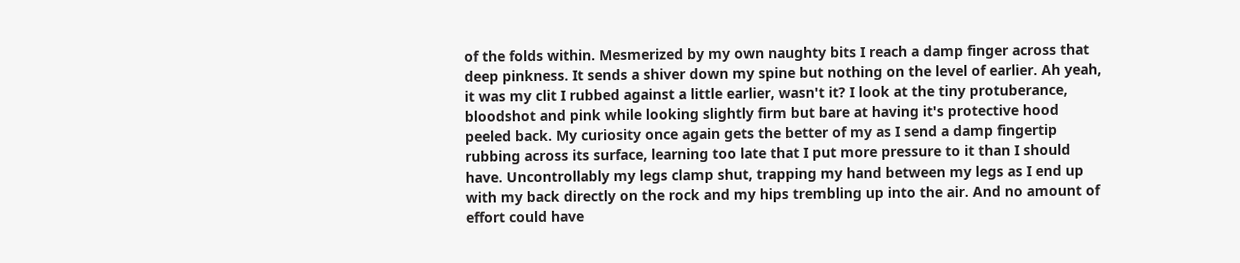of the folds within. Mesmerized by my own naughty bits I reach a damp finger across that deep pinkness. It sends a shiver down my spine but nothing on the level of earlier. Ah yeah, it was my clit I rubbed against a little earlier, wasn't it? I look at the tiny protuberance, bloodshot and pink while looking slightly firm but bare at having it's protective hood peeled back. My curiosity once again gets the better of my as I send a damp fingertip rubbing across its surface, learning too late that I put more pressure to it than I should have. Uncontrollably my legs clamp shut, trapping my hand between my legs as I end up with my back directly on the rock and my hips trembling up into the air. And no amount of effort could have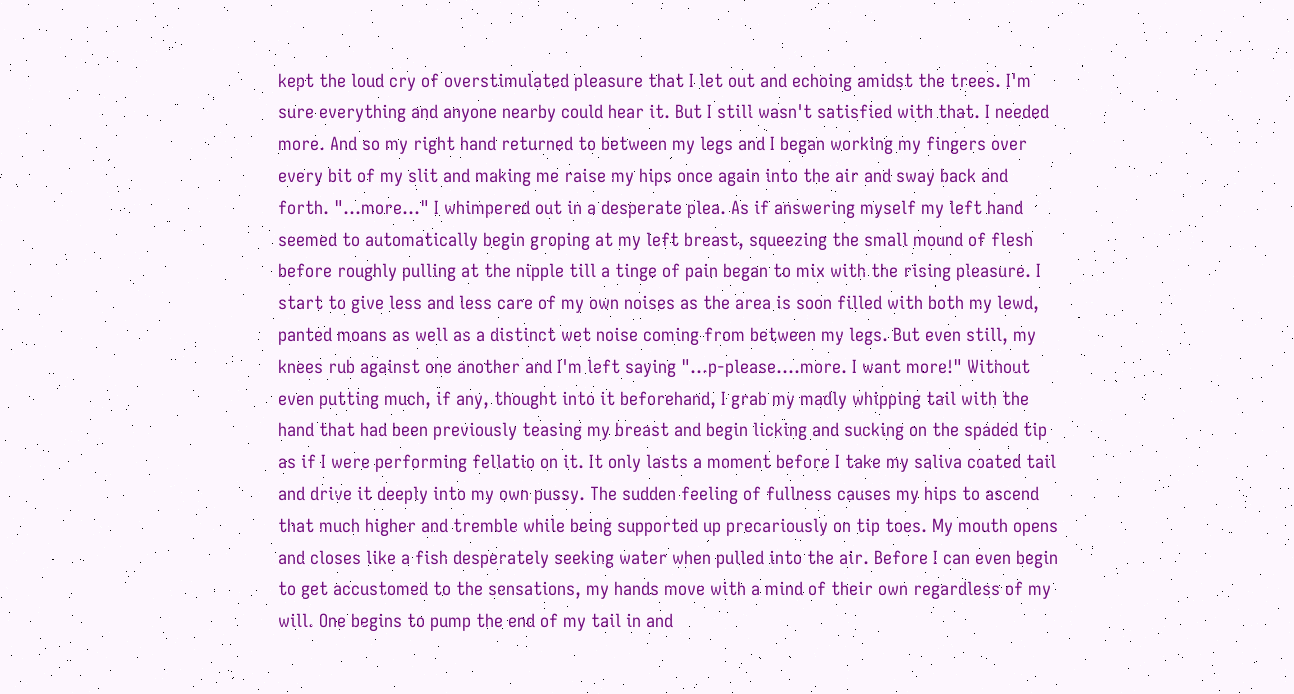kept the loud cry of overstimulated pleasure that I let out and echoing amidst the trees. I'm sure everything and anyone nearby could hear it. But I still wasn't satisfied with that. I needed more. And so my right hand returned to between my legs and I began working my fingers over every bit of my slit and making me raise my hips once again into the air and sway back and forth. "...more..." I whimpered out in a desperate plea. As if answering myself my left hand seemed to automatically begin groping at my left breast, squeezing the small mound of flesh before roughly pulling at the nipple till a tinge of pain began to mix with the rising pleasure. I start to give less and less care of my own noises as the area is soon filled with both my lewd, panted moans as well as a distinct wet noise coming from between my legs. But even still, my knees rub against one another and I'm left saying "...p-please....more. I want more!" Without even putting much, if any, thought into it beforehand, I grab my madly whipping tail with the hand that had been previously teasing my breast and begin licking and sucking on the spaded tip as if I were performing fellatio on it. It only lasts a moment before I take my saliva coated tail and drive it deeply into my own pussy. The sudden feeling of fullness causes my hips to ascend that much higher and tremble while being supported up precariously on tip toes. My mouth opens and closes like a fish desperately seeking water when pulled into the air. Before I can even begin to get accustomed to the sensations, my hands move with a mind of their own regardless of my will. One begins to pump the end of my tail in and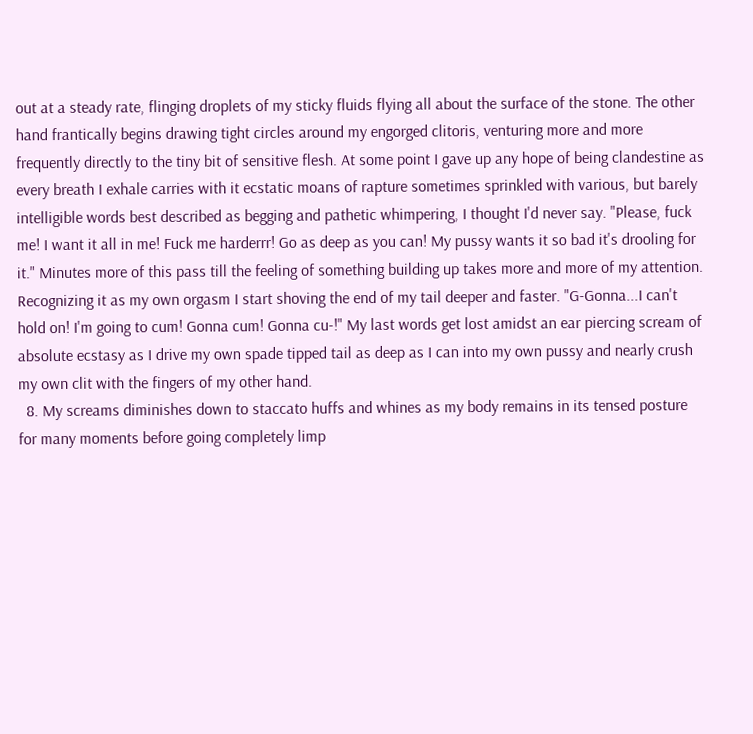out at a steady rate, flinging droplets of my sticky fluids flying all about the surface of the stone. The other hand frantically begins drawing tight circles around my engorged clitoris, venturing more and more frequently directly to the tiny bit of sensitive flesh. At some point I gave up any hope of being clandestine as every breath I exhale carries with it ecstatic moans of rapture sometimes sprinkled with various, but barely intelligible words best described as begging and pathetic whimpering, I thought I'd never say. "Please, fuck me! I want it all in me! Fuck me harderrr! Go as deep as you can! My pussy wants it so bad it's drooling for it." Minutes more of this pass till the feeling of something building up takes more and more of my attention. Recognizing it as my own orgasm I start shoving the end of my tail deeper and faster. "G-Gonna...I can't hold on! I'm going to cum! Gonna cum! Gonna cu-!" My last words get lost amidst an ear piercing scream of absolute ecstasy as I drive my own spade tipped tail as deep as I can into my own pussy and nearly crush my own clit with the fingers of my other hand.
  8. My screams diminishes down to staccato huffs and whines as my body remains in its tensed posture for many moments before going completely limp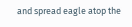and spread eagle atop the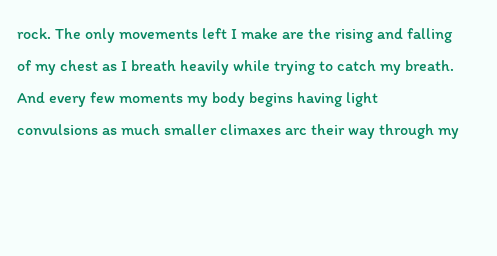rock. The only movements left I make are the rising and falling of my chest as I breath heavily while trying to catch my breath. And every few moments my body begins having light convulsions as much smaller climaxes arc their way through my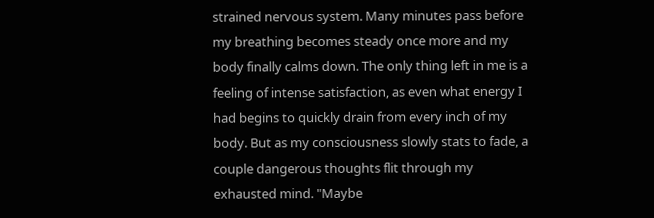strained nervous system. Many minutes pass before my breathing becomes steady once more and my body finally calms down. The only thing left in me is a feeling of intense satisfaction, as even what energy I had begins to quickly drain from every inch of my body. But as my consciousness slowly stats to fade, a couple dangerous thoughts flit through my exhausted mind. "Maybe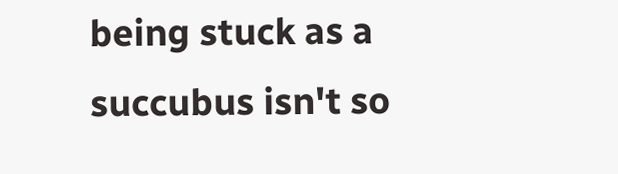being stuck as a succubus isn't so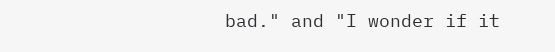bad." and "I wonder if it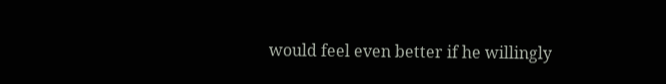would feel even better if he willingly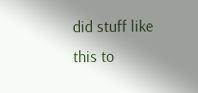did stuff like this to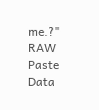me.?"
RAW Paste Data